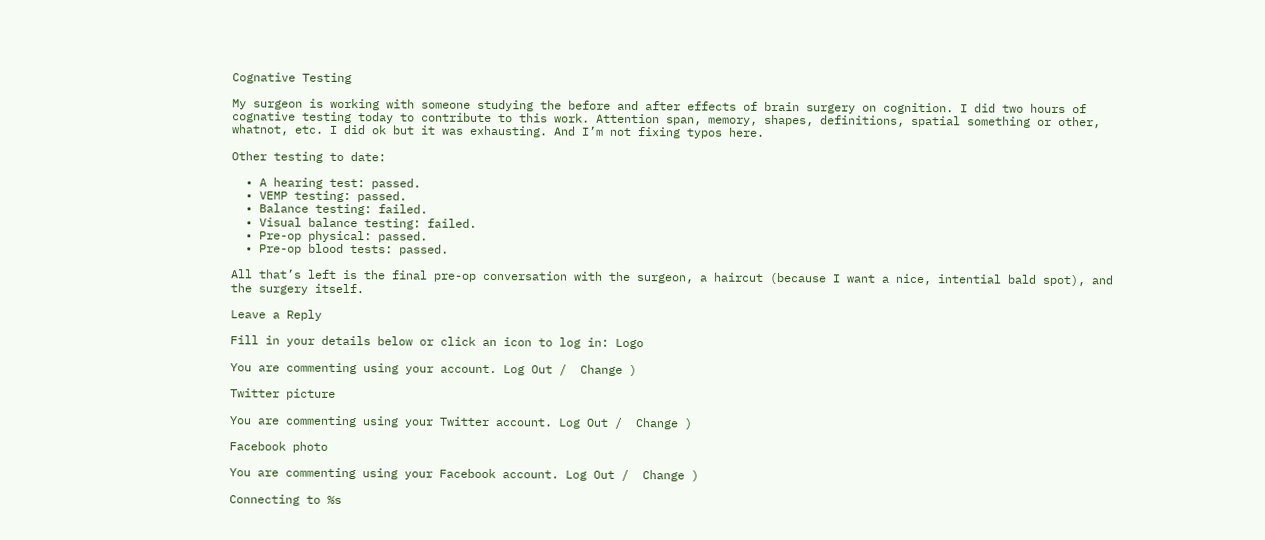Cognative Testing

My surgeon is working with someone studying the before and after effects of brain surgery on cognition. I did two hours of cognative testing today to contribute to this work. Attention span, memory, shapes, definitions, spatial something or other, whatnot, etc. I did ok but it was exhausting. And I’m not fixing typos here.

Other testing to date:

  • A hearing test: passed.
  • VEMP testing: passed.
  • Balance testing: failed.
  • Visual balance testing: failed.
  • Pre-op physical: passed.
  • Pre-op blood tests: passed.

All that’s left is the final pre-op conversation with the surgeon, a haircut (because I want a nice, intential bald spot), and the surgery itself.

Leave a Reply

Fill in your details below or click an icon to log in: Logo

You are commenting using your account. Log Out /  Change )

Twitter picture

You are commenting using your Twitter account. Log Out /  Change )

Facebook photo

You are commenting using your Facebook account. Log Out /  Change )

Connecting to %s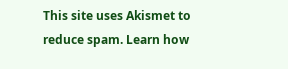This site uses Akismet to reduce spam. Learn how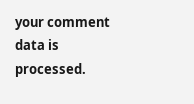your comment data is processed.